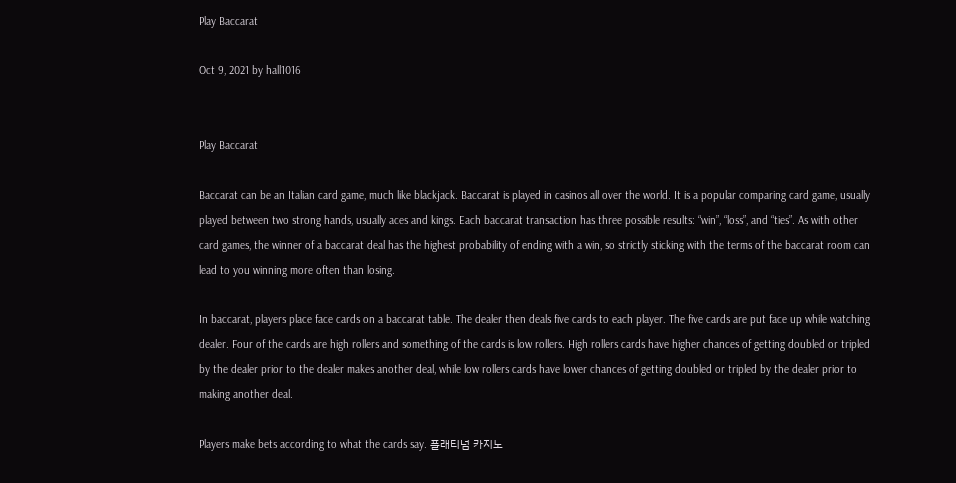Play Baccarat

Oct 9, 2021 by hall1016


Play Baccarat

Baccarat can be an Italian card game, much like blackjack. Baccarat is played in casinos all over the world. It is a popular comparing card game, usually played between two strong hands, usually aces and kings. Each baccarat transaction has three possible results: “win”, “loss”, and “ties”. As with other card games, the winner of a baccarat deal has the highest probability of ending with a win, so strictly sticking with the terms of the baccarat room can lead to you winning more often than losing.

In baccarat, players place face cards on a baccarat table. The dealer then deals five cards to each player. The five cards are put face up while watching dealer. Four of the cards are high rollers and something of the cards is low rollers. High rollers cards have higher chances of getting doubled or tripled by the dealer prior to the dealer makes another deal, while low rollers cards have lower chances of getting doubled or tripled by the dealer prior to making another deal.

Players make bets according to what the cards say. 플래티넘 카지노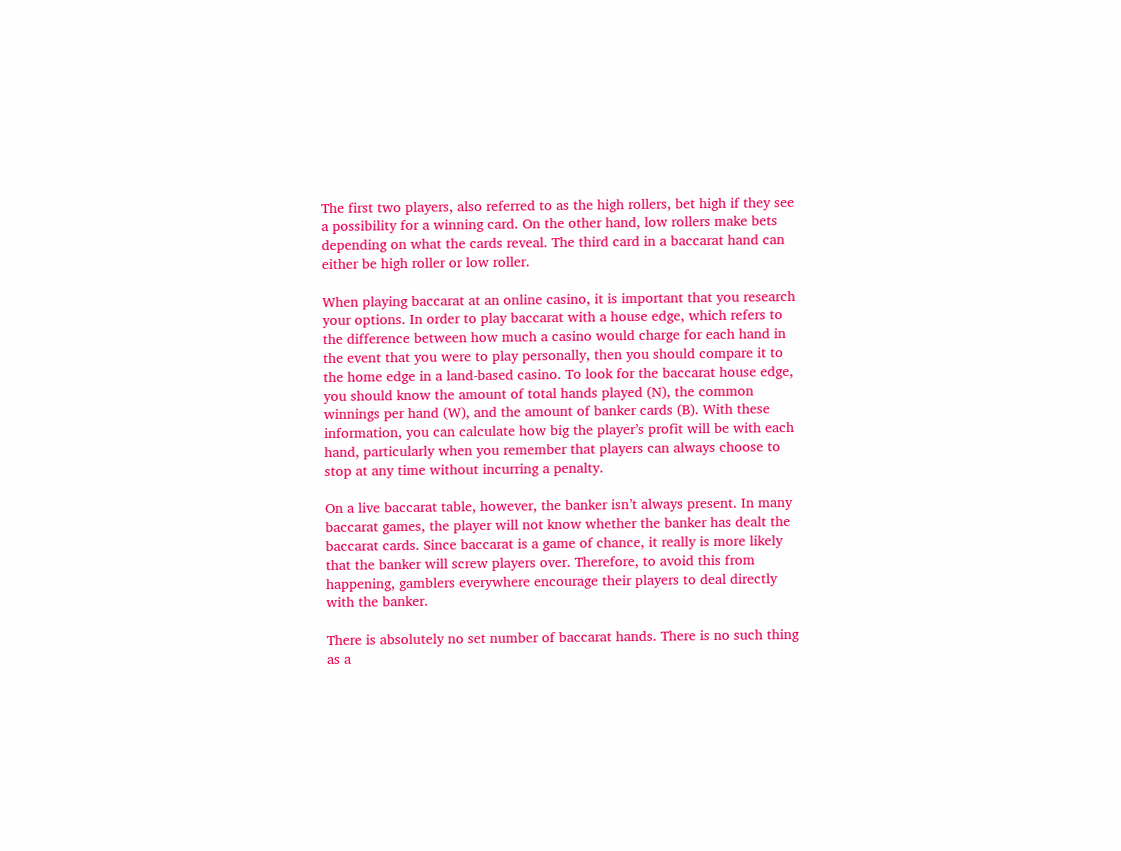The first two players, also referred to as the high rollers, bet high if they see a possibility for a winning card. On the other hand, low rollers make bets depending on what the cards reveal. The third card in a baccarat hand can either be high roller or low roller.

When playing baccarat at an online casino, it is important that you research your options. In order to play baccarat with a house edge, which refers to the difference between how much a casino would charge for each hand in the event that you were to play personally, then you should compare it to the home edge in a land-based casino. To look for the baccarat house edge, you should know the amount of total hands played (N), the common winnings per hand (W), and the amount of banker cards (B). With these information, you can calculate how big the player’s profit will be with each hand, particularly when you remember that players can always choose to stop at any time without incurring a penalty.

On a live baccarat table, however, the banker isn’t always present. In many baccarat games, the player will not know whether the banker has dealt the baccarat cards. Since baccarat is a game of chance, it really is more likely that the banker will screw players over. Therefore, to avoid this from happening, gamblers everywhere encourage their players to deal directly with the banker.

There is absolutely no set number of baccarat hands. There is no such thing as a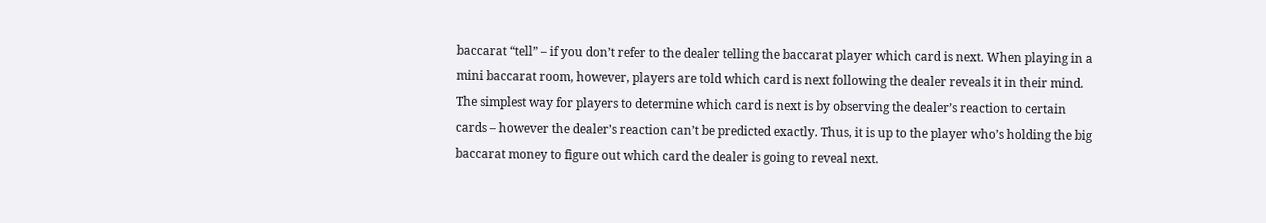baccarat “tell” – if you don’t refer to the dealer telling the baccarat player which card is next. When playing in a mini baccarat room, however, players are told which card is next following the dealer reveals it in their mind. The simplest way for players to determine which card is next is by observing the dealer’s reaction to certain cards – however the dealer’s reaction can’t be predicted exactly. Thus, it is up to the player who’s holding the big baccarat money to figure out which card the dealer is going to reveal next.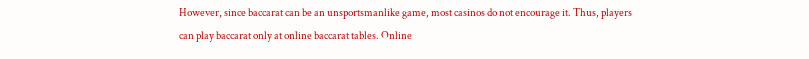However, since baccarat can be an unsportsmanlike game, most casinos do not encourage it. Thus, players can play baccarat only at online baccarat tables. Online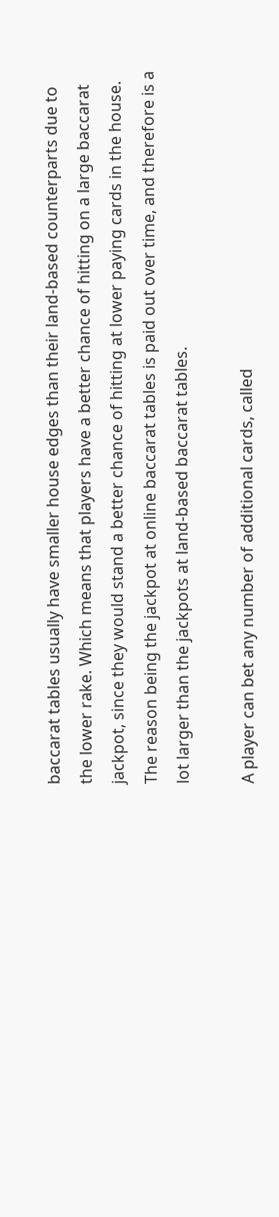baccarat tables usually have smaller house edges than their land-based counterparts due to the lower rake. Which means that players have a better chance of hitting on a large baccarat jackpot, since they would stand a better chance of hitting at lower paying cards in the house. The reason being the jackpot at online baccarat tables is paid out over time, and therefore is a lot larger than the jackpots at land-based baccarat tables.

A player can bet any number of additional cards, called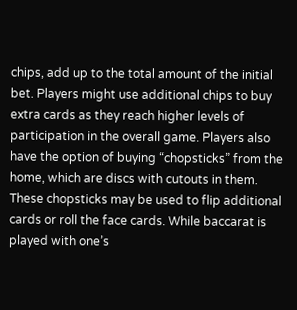chips, add up to the total amount of the initial bet. Players might use additional chips to buy extra cards as they reach higher levels of participation in the overall game. Players also have the option of buying “chopsticks” from the home, which are discs with cutouts in them. These chopsticks may be used to flip additional cards or roll the face cards. While baccarat is played with one’s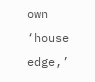own ‘house edge,’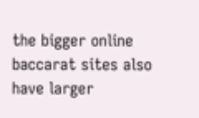the bigger online baccarat sites also have larger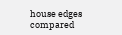house edges compared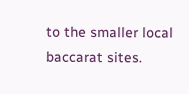to the smaller local baccarat sites.